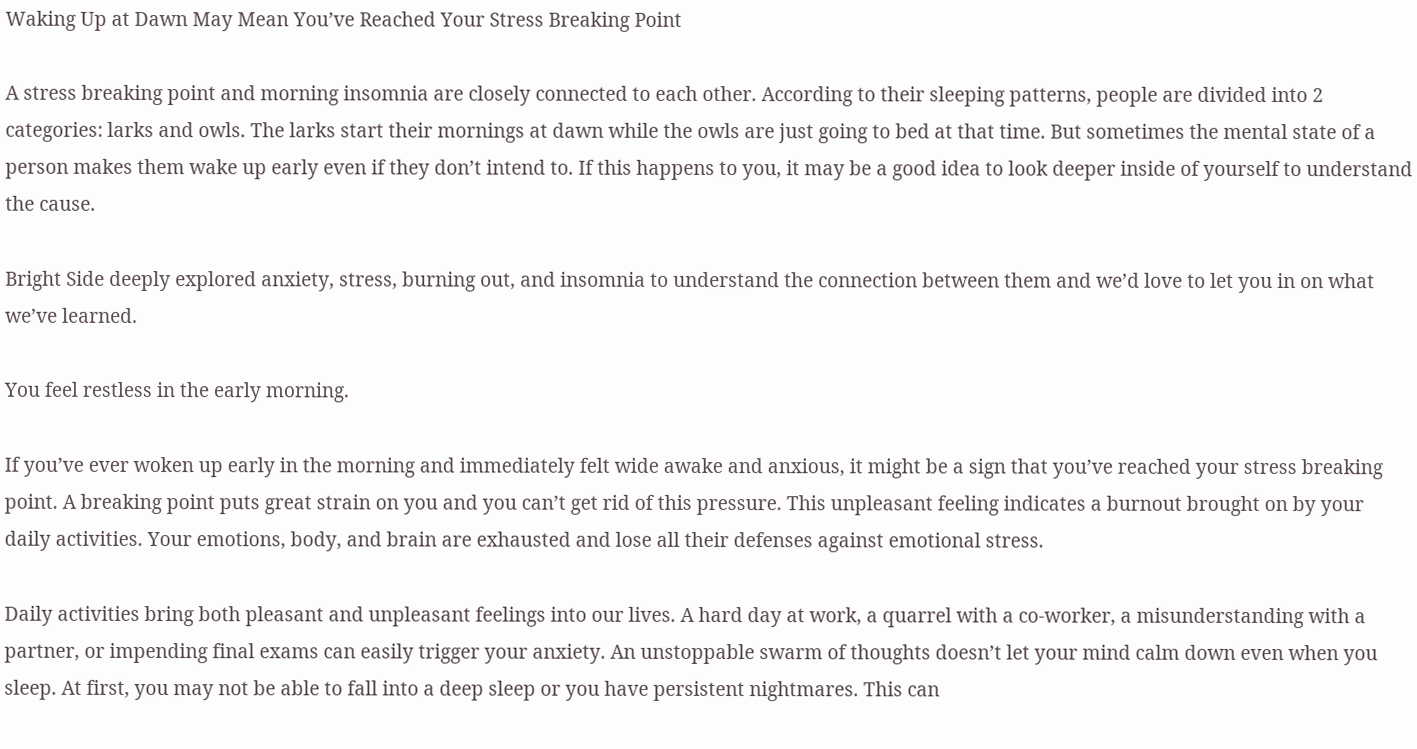Waking Up at Dawn May Mean You’ve Reached Your Stress Breaking Point

A stress breaking point and morning insomnia are closely connected to each other. According to their sleeping patterns, people are divided into 2 categories: larks and owls. The larks start their mornings at dawn while the owls are just going to bed at that time. But sometimes the mental state of a person makes them wake up early even if they don’t intend to. If this happens to you, it may be a good idea to look deeper inside of yourself to understand the cause.

Bright Side deeply explored anxiety, stress, burning out, and insomnia to understand the connection between them and we’d love to let you in on what we’ve learned.

You feel restless in the early morning.

If you’ve ever woken up early in the morning and immediately felt wide awake and anxious, it might be a sign that you’ve reached your stress breaking point. A breaking point puts great strain on you and you can’t get rid of this pressure. This unpleasant feeling indicates a burnout brought on by your daily activities. Your emotions, body, and brain are exhausted and lose all their defenses against emotional stress.

Daily activities bring both pleasant and unpleasant feelings into our lives. A hard day at work, a quarrel with a co-worker, a misunderstanding with a partner, or impending final exams can easily trigger your anxiety. An unstoppable swarm of thoughts doesn’t let your mind calm down even when you sleep. At first, you may not be able to fall into a deep sleep or you have persistent nightmares. This can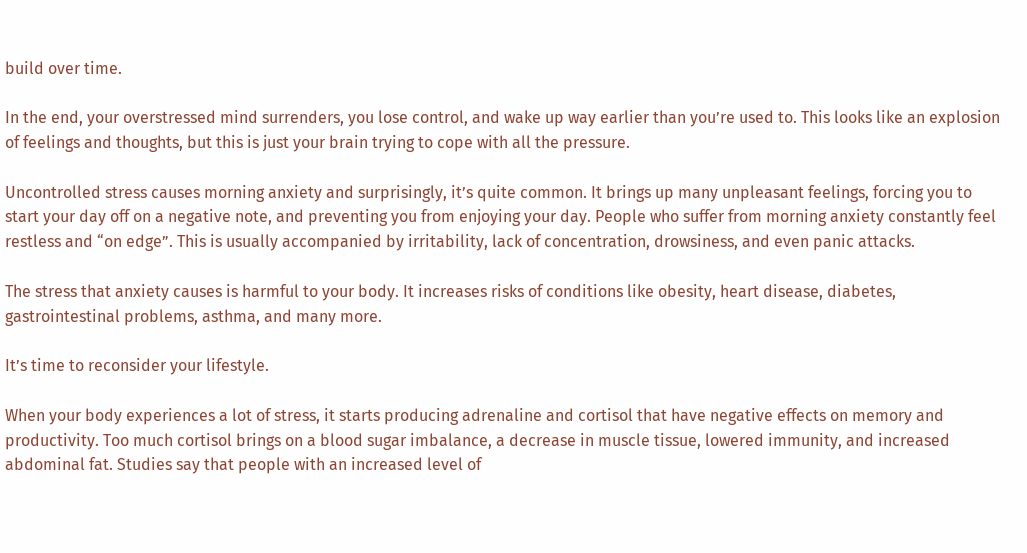build over time.

In the end, your overstressed mind surrenders, you lose control, and wake up way earlier than you’re used to. This looks like an explosion of feelings and thoughts, but this is just your brain trying to cope with all the pressure.

Uncontrolled stress causes morning anxiety and surprisingly, it’s quite common. It brings up many unpleasant feelings, forcing you to start your day off on a negative note, and preventing you from enjoying your day. People who suffer from morning anxiety constantly feel restless and “on edge”. This is usually accompanied by irritability, lack of concentration, drowsiness, and even panic attacks.

The stress that anxiety causes is harmful to your body. It increases risks of conditions like obesity, heart disease, diabetes, gastrointestinal problems, asthma, and many more.

It’s time to reconsider your lifestyle.

When your body experiences a lot of stress, it starts producing adrenaline and cortisol that have negative effects on memory and productivity. Too much cortisol brings on a blood sugar imbalance, a decrease in muscle tissue, lowered immunity, and increased abdominal fat. Studies say that people with an increased level of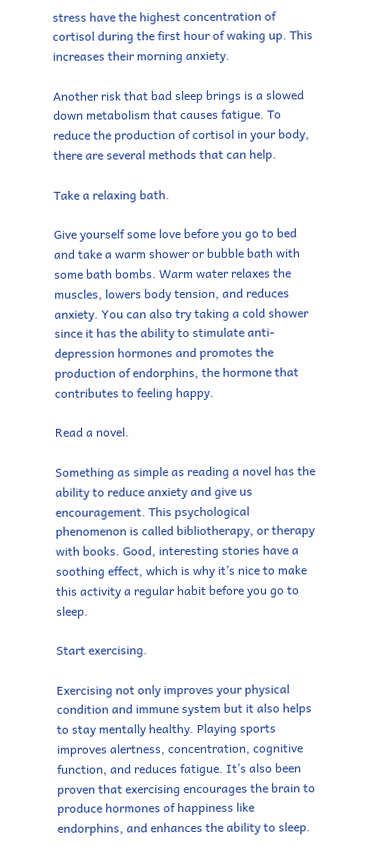stress have the highest concentration of cortisol during the first hour of waking up. This increases their morning anxiety.

Another risk that bad sleep brings is a slowed down metabolism that causes fatigue. To reduce the production of cortisol in your body, there are several methods that can help.

Take a relaxing bath.

Give yourself some love before you go to bed and take a warm shower or bubble bath with some bath bombs. Warm water relaxes the muscles, lowers body tension, and reduces anxiety. You can also try taking a cold shower since it has the ability to stimulate anti-depression hormones and promotes the production of endorphins, the hormone that contributes to feeling happy.

Read a novel.

Something as simple as reading a novel has the ability to reduce anxiety and give us encouragement. This psychological phenomenon is called bibliotherapy, or therapy with books. Good, interesting stories have a soothing effect, which is why it’s nice to make this activity a regular habit before you go to sleep.

Start exercising.

Exercising not only improves your physical condition and immune system but it also helps to stay mentally healthy. Playing sports improves alertness, concentration, cognitive function, and reduces fatigue. It’s also been proven that exercising encourages the brain to produce hormones of happiness like endorphins, and enhances the ability to sleep.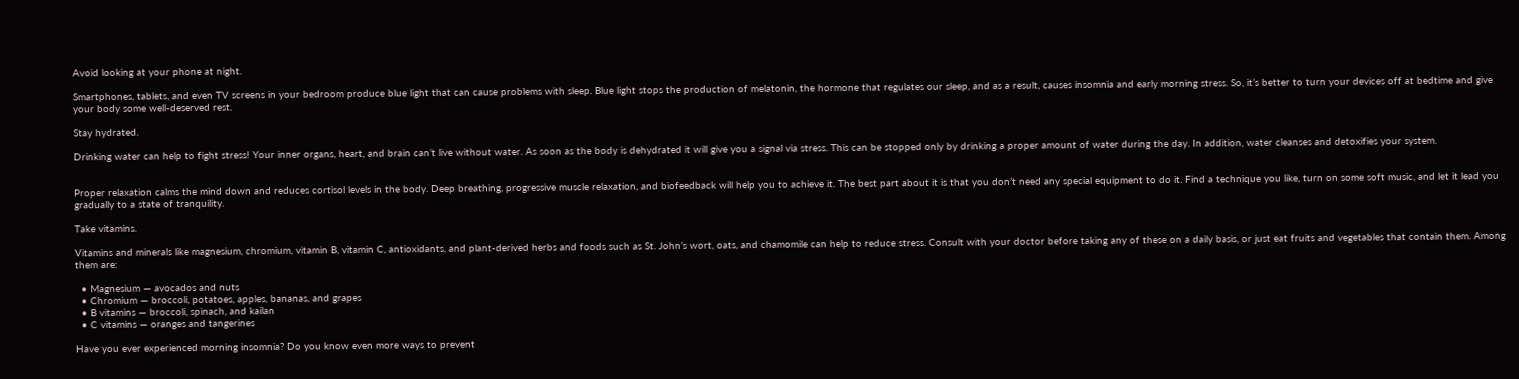Avoid looking at your phone at night.

Smartphones, tablets, and even TV screens in your bedroom produce blue light that can cause problems with sleep. Blue light stops the production of melatonin, the hormone that regulates our sleep, and as a result, causes insomnia and early morning stress. So, it’s better to turn your devices off at bedtime and give your body some well-deserved rest.

Stay hydrated.

Drinking water can help to fight stress! Your inner organs, heart, and brain can’t live without water. As soon as the body is dehydrated it will give you a signal via stress. This can be stopped only by drinking a proper amount of water during the day. In addition, water cleanses and detoxifies your system.


Proper relaxation calms the mind down and reduces cortisol levels in the body. Deep breathing, progressive muscle relaxation, and biofeedback will help you to achieve it. The best part about it is that you don’t need any special equipment to do it. Find a technique you like, turn on some soft music, and let it lead you gradually to a state of tranquility.

Take vitamins.

Vitamins and minerals like magnesium, chromium, vitamin B, vitamin C, antioxidants, and plant-derived herbs and foods such as St. John’s wort, oats, and chamomile can help to reduce stress. Consult with your doctor before taking any of these on a daily basis, or just eat fruits and vegetables that contain them. Among them are:

  • Magnesium — avocados and nuts
  • Chromium — broccoli, potatoes, apples, bananas, and grapes
  • B vitamins — broccoli, spinach, and kailan
  • C vitamins — oranges and tangerines

Have you ever experienced morning insomnia? Do you know even more ways to prevent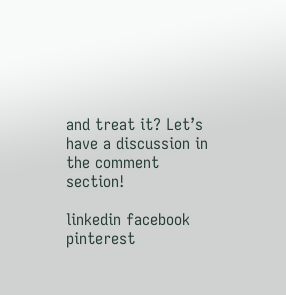and treat it? Let’s have a discussion in the comment section!

linkedin facebook pinterest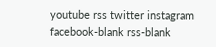youtube rss twitter instagram facebook-blank rss-blank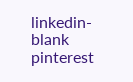linkedin-blank pinterest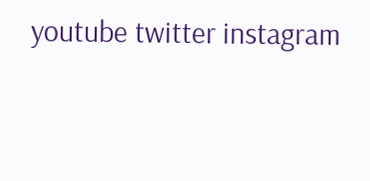youtube twitter instagram